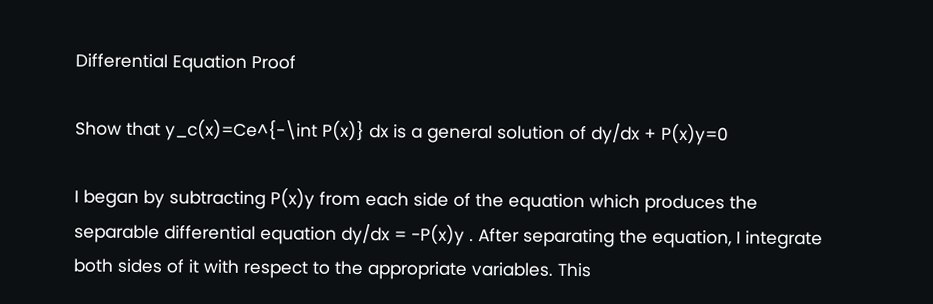Differential Equation Proof

Show that y_c(x)=Ce^{-\int P(x)} dx is a general solution of dy/dx + P(x)y=0

I began by subtracting P(x)y from each side of the equation which produces the separable differential equation dy/dx = -P(x)y . After separating the equation, I integrate both sides of it with respect to the appropriate variables. This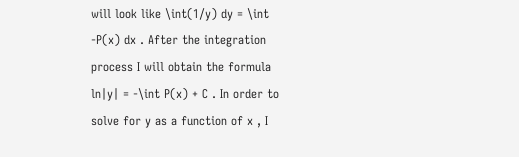will look like \int(1/y) dy = \int -P(x) dx . After the integration process I will obtain the formula ln|y| = -\int P(x) + C . In order to solve for y as a function of x , I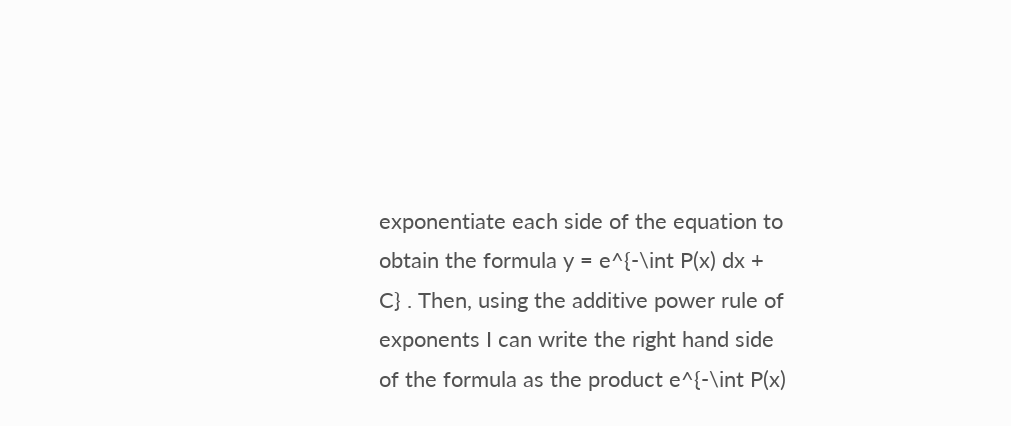exponentiate each side of the equation to obtain the formula y = e^{-\int P(x) dx + C} . Then, using the additive power rule of exponents I can write the right hand side of the formula as the product e^{-\int P(x)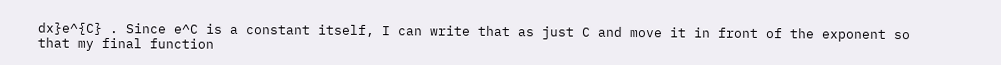dx}e^{C} . Since e^C is a constant itself, I can write that as just C and move it in front of the exponent so that my final function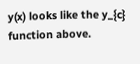y(x) looks like the y_{c} function above.